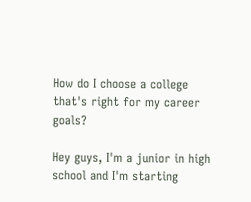How do I choose a college that's right for my career goals?

Hey guys, I'm a junior in high school and I'm starting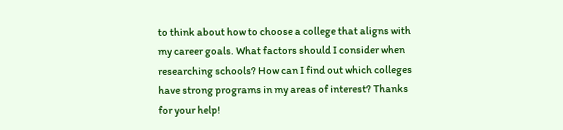to think about how to choose a college that aligns with my career goals. What factors should I consider when researching schools? How can I find out which colleges have strong programs in my areas of interest? Thanks for your help!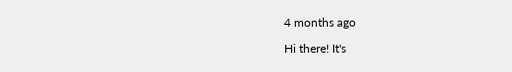4 months ago

Hi there! It's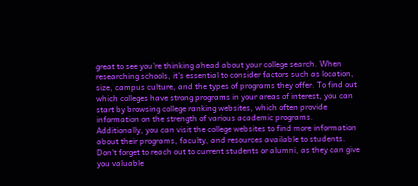great to see you're thinking ahead about your college search. When researching schools, it's essential to consider factors such as location, size, campus culture, and the types of programs they offer. To find out which colleges have strong programs in your areas of interest, you can start by browsing college ranking websites, which often provide information on the strength of various academic programs. Additionally, you can visit the college websites to find more information about their programs, faculty, and resources available to students. Don't forget to reach out to current students or alumni, as they can give you valuable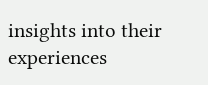insights into their experiences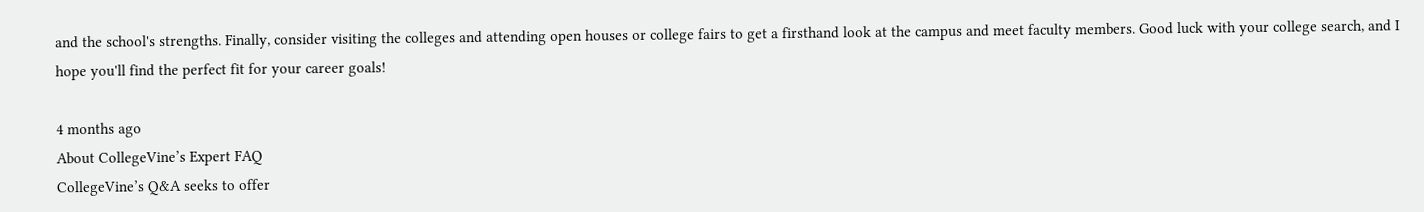and the school's strengths. Finally, consider visiting the colleges and attending open houses or college fairs to get a firsthand look at the campus and meet faculty members. Good luck with your college search, and I hope you'll find the perfect fit for your career goals!

4 months ago
About CollegeVine’s Expert FAQ
CollegeVine’s Q&A seeks to offer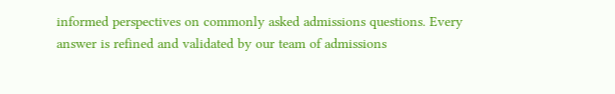informed perspectives on commonly asked admissions questions. Every answer is refined and validated by our team of admissions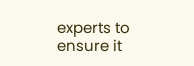experts to ensure it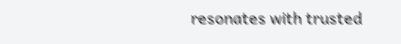resonates with trusted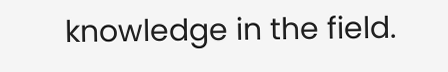knowledge in the field.